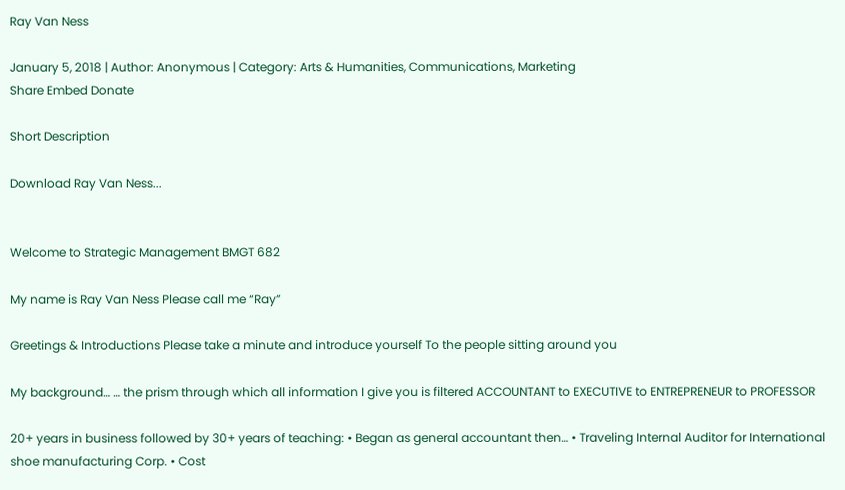Ray Van Ness

January 5, 2018 | Author: Anonymous | Category: Arts & Humanities, Communications, Marketing
Share Embed Donate

Short Description

Download Ray Van Ness...


Welcome to Strategic Management BMGT 682

My name is Ray Van Ness Please call me “Ray”

Greetings & Introductions Please take a minute and introduce yourself To the people sitting around you

My background… … the prism through which all information I give you is filtered ACCOUNTANT to EXECUTIVE to ENTREPRENEUR to PROFESSOR

20+ years in business followed by 30+ years of teaching: • Began as general accountant then… • Traveling Internal Auditor for International shoe manufacturing Corp. • Cost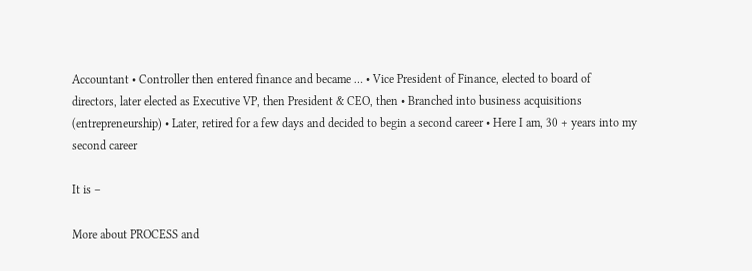Accountant • Controller then entered finance and became … • Vice President of Finance, elected to board of directors, later elected as Executive VP, then President & CEO, then • Branched into business acquisitions (entrepreneurship) • Later, retired for a few days and decided to begin a second career • Here I am, 30 + years into my second career

It is –

More about PROCESS and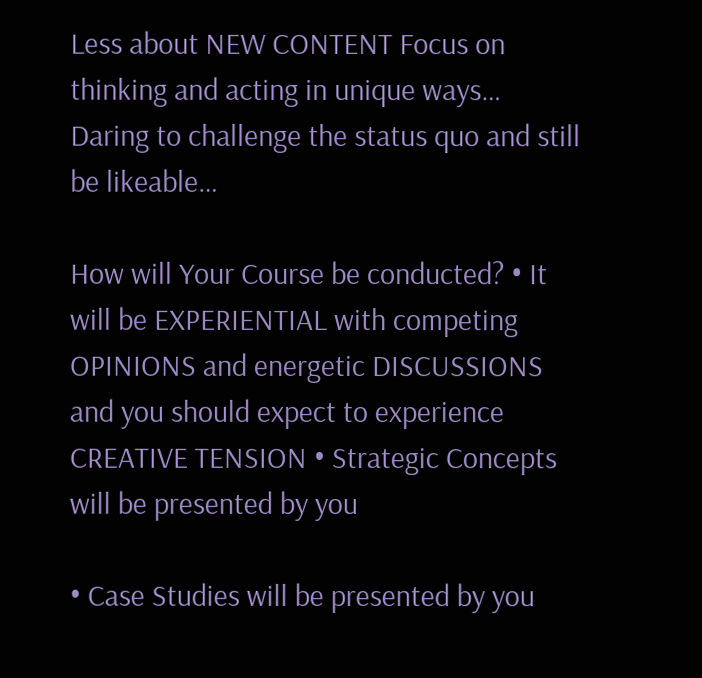Less about NEW CONTENT Focus on thinking and acting in unique ways… Daring to challenge the status quo and still be likeable…

How will Your Course be conducted? • It will be EXPERIENTIAL with competing OPINIONS and energetic DISCUSSIONS and you should expect to experience CREATIVE TENSION • Strategic Concepts will be presented by you

• Case Studies will be presented by you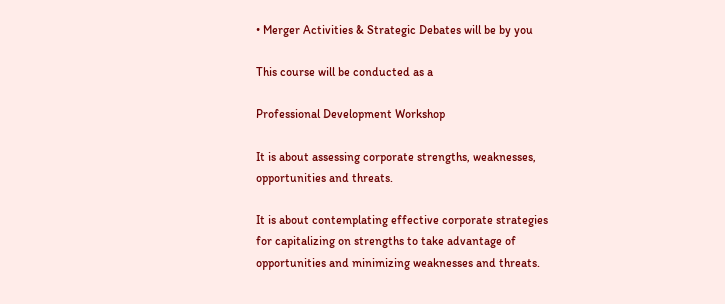• Merger Activities & Strategic Debates will be by you

This course will be conducted as a

Professional Development Workshop

It is about assessing corporate strengths, weaknesses, opportunities and threats.

It is about contemplating effective corporate strategies for capitalizing on strengths to take advantage of opportunities and minimizing weaknesses and threats.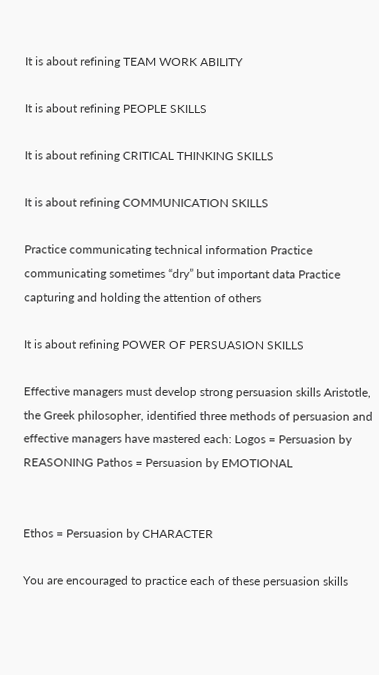It is about refining TEAM WORK ABILITY

It is about refining PEOPLE SKILLS

It is about refining CRITICAL THINKING SKILLS

It is about refining COMMUNICATION SKILLS

Practice communicating technical information Practice communicating sometimes “dry” but important data Practice capturing and holding the attention of others

It is about refining POWER OF PERSUASION SKILLS

Effective managers must develop strong persuasion skills Aristotle, the Greek philosopher, identified three methods of persuasion and effective managers have mastered each: Logos = Persuasion by REASONING Pathos = Persuasion by EMOTIONAL


Ethos = Persuasion by CHARACTER

You are encouraged to practice each of these persuasion skills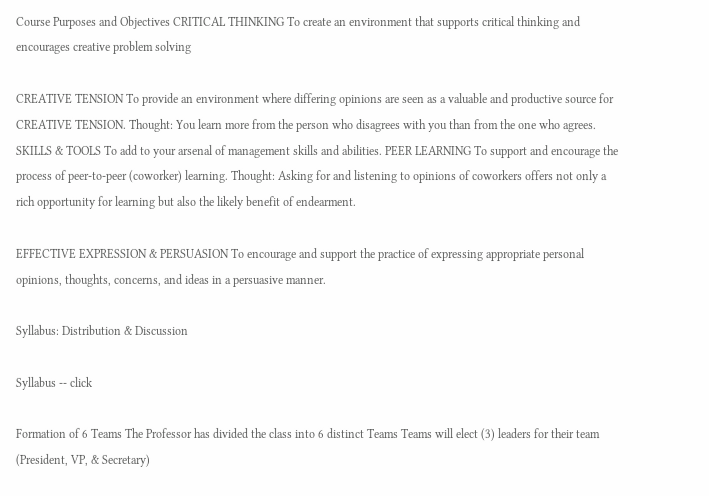Course Purposes and Objectives CRITICAL THINKING To create an environment that supports critical thinking and encourages creative problem solving

CREATIVE TENSION To provide an environment where differing opinions are seen as a valuable and productive source for CREATIVE TENSION. Thought: You learn more from the person who disagrees with you than from the one who agrees. SKILLS & TOOLS To add to your arsenal of management skills and abilities. PEER LEARNING To support and encourage the process of peer-to-peer (coworker) learning. Thought: Asking for and listening to opinions of coworkers offers not only a rich opportunity for learning but also the likely benefit of endearment.

EFFECTIVE EXPRESSION & PERSUASION To encourage and support the practice of expressing appropriate personal opinions, thoughts, concerns, and ideas in a persuasive manner.

Syllabus: Distribution & Discussion

Syllabus -- click

Formation of 6 Teams The Professor has divided the class into 6 distinct Teams Teams will elect (3) leaders for their team (President, VP, & Secretary)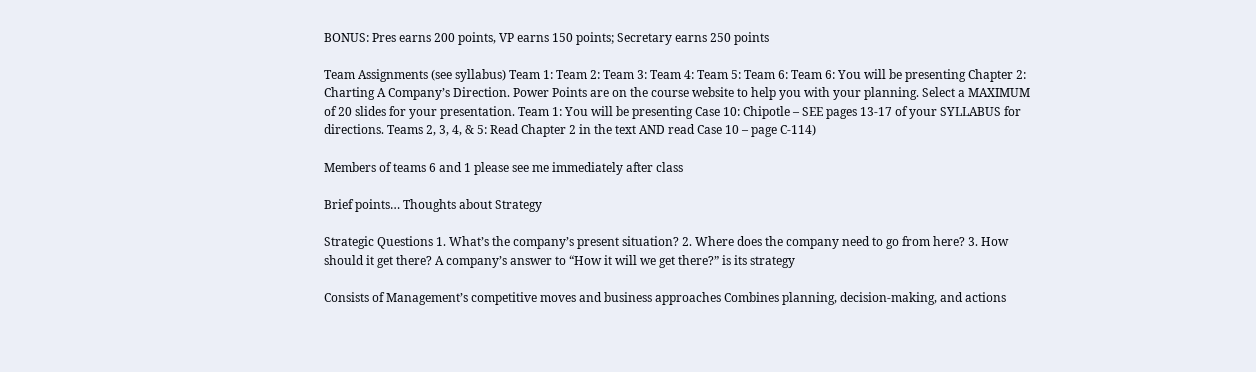BONUS: Pres earns 200 points, VP earns 150 points; Secretary earns 250 points

Team Assignments (see syllabus) Team 1: Team 2: Team 3: Team 4: Team 5: Team 6: Team 6: You will be presenting Chapter 2: Charting A Company’s Direction. Power Points are on the course website to help you with your planning. Select a MAXIMUM of 20 slides for your presentation. Team 1: You will be presenting Case 10: Chipotle – SEE pages 13-17 of your SYLLABUS for directions. Teams 2, 3, 4, & 5: Read Chapter 2 in the text AND read Case 10 – page C-114)

Members of teams 6 and 1 please see me immediately after class

Brief points… Thoughts about Strategy

Strategic Questions 1. What’s the company’s present situation? 2. Where does the company need to go from here? 3. How should it get there? A company’s answer to “How it will we get there?” is its strategy

Consists of Management’s competitive moves and business approaches Combines planning, decision-making, and actions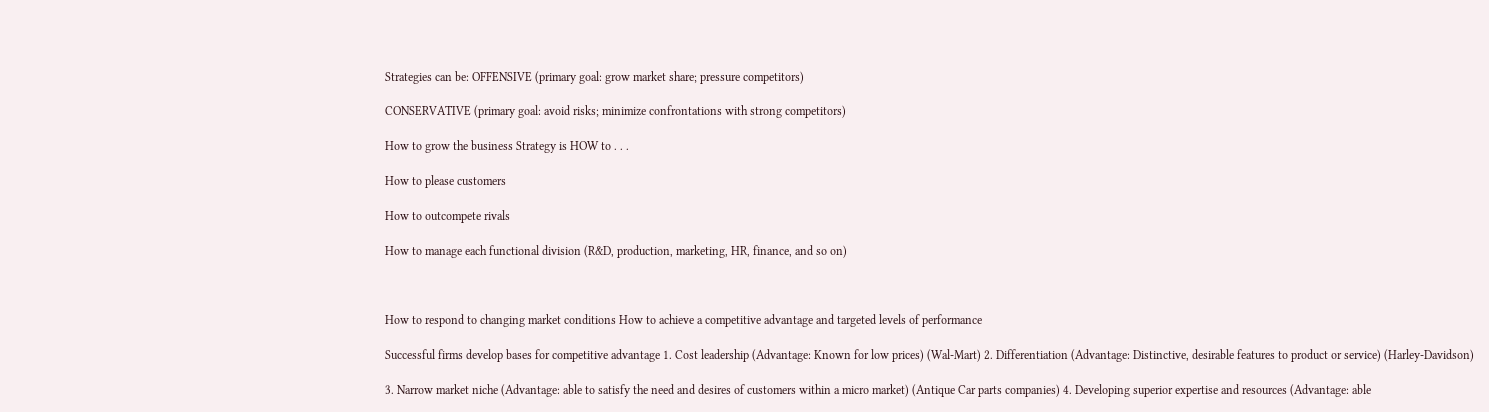Strategies can be: OFFENSIVE (primary goal: grow market share; pressure competitors)

CONSERVATIVE (primary goal: avoid risks; minimize confrontations with strong competitors)

How to grow the business Strategy is HOW to . . .

How to please customers

How to outcompete rivals

How to manage each functional division (R&D, production, marketing, HR, finance, and so on)



How to respond to changing market conditions How to achieve a competitive advantage and targeted levels of performance

Successful firms develop bases for competitive advantage 1. Cost leadership (Advantage: Known for low prices) (Wal-Mart) 2. Differentiation (Advantage: Distinctive, desirable features to product or service) (Harley-Davidson)

3. Narrow market niche (Advantage: able to satisfy the need and desires of customers within a micro market) (Antique Car parts companies) 4. Developing superior expertise and resources (Advantage: able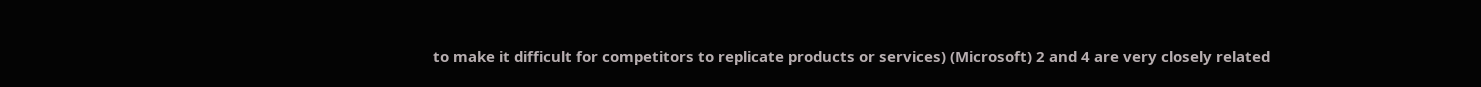to make it difficult for competitors to replicate products or services) (Microsoft) 2 and 4 are very closely related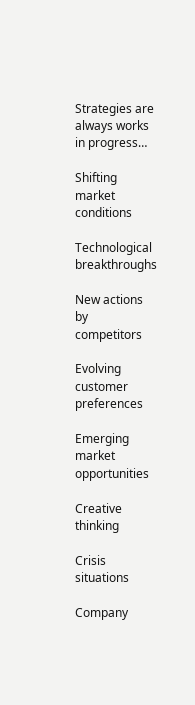Strategies are always works in progress…

Shifting market conditions

Technological breakthroughs

New actions by competitors

Evolving customer preferences

Emerging market opportunities

Creative thinking

Crisis situations

Company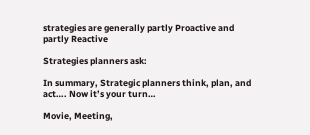strategies are generally partly Proactive and partly Reactive

Strategies planners ask:

In summary, Strategic planners think, plan, and act…. Now it’s your turn…

Movie, Meeting,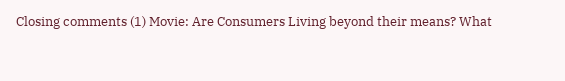Closing comments (1) Movie: Are Consumers Living beyond their means? What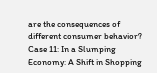are the consequences of different consumer behavior? Case 11: In a Slumping Economy: A Shift in Shopping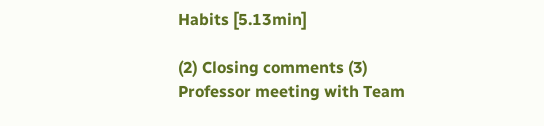Habits [5.13min]

(2) Closing comments (3) Professor meeting with Team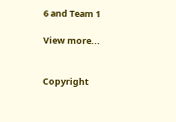6 and Team 1

View more...


Copyright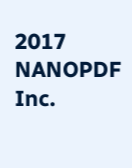2017 NANOPDF Inc.